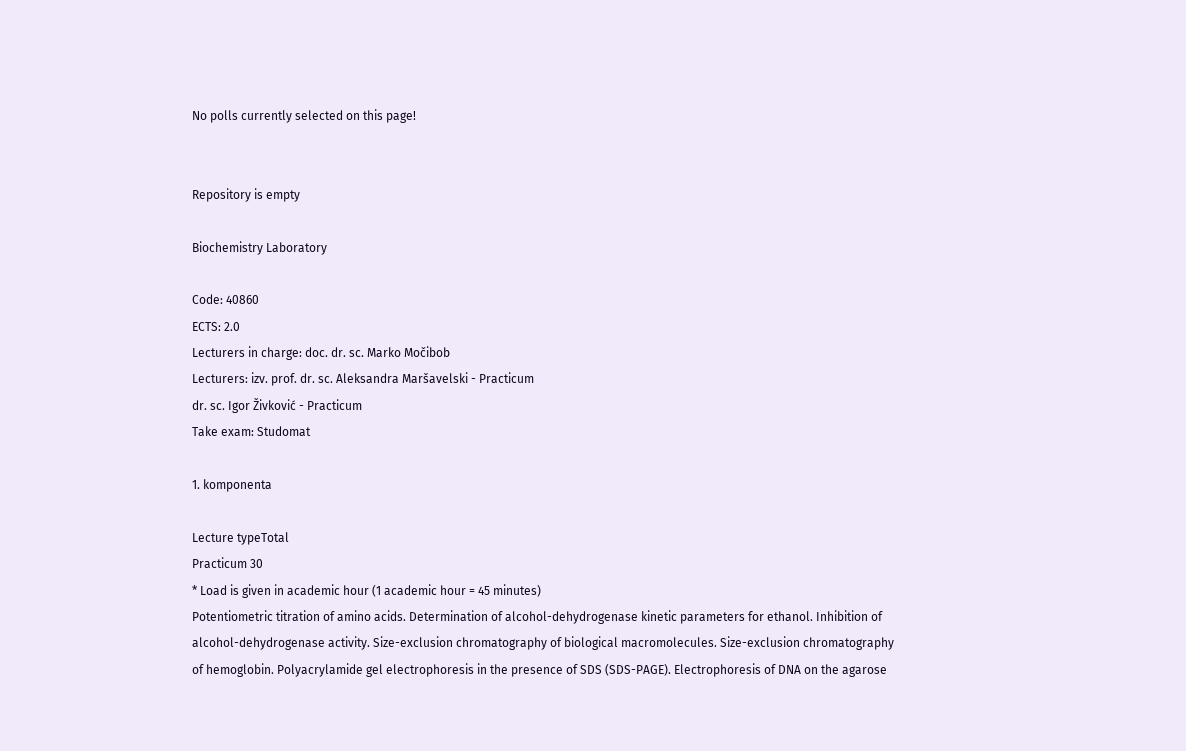No polls currently selected on this page!


Repository is empty

Biochemistry Laboratory

Code: 40860
ECTS: 2.0
Lecturers in charge: doc. dr. sc. Marko Močibob
Lecturers: izv. prof. dr. sc. Aleksandra Maršavelski - Practicum
dr. sc. Igor Živković - Practicum
Take exam: Studomat

1. komponenta

Lecture typeTotal
Practicum 30
* Load is given in academic hour (1 academic hour = 45 minutes)
Potentiometric titration of amino acids. Determination of alcohol-dehydrogenase kinetic parameters for ethanol. Inhibition of alcohol-dehydrogenase activity. Size-exclusion chromatography of biological macromolecules. Size-exclusion chromatography of hemoglobin. Polyacrylamide gel electrophoresis in the presence of SDS (SDS-PAGE). Electrophoresis of DNA on the agarose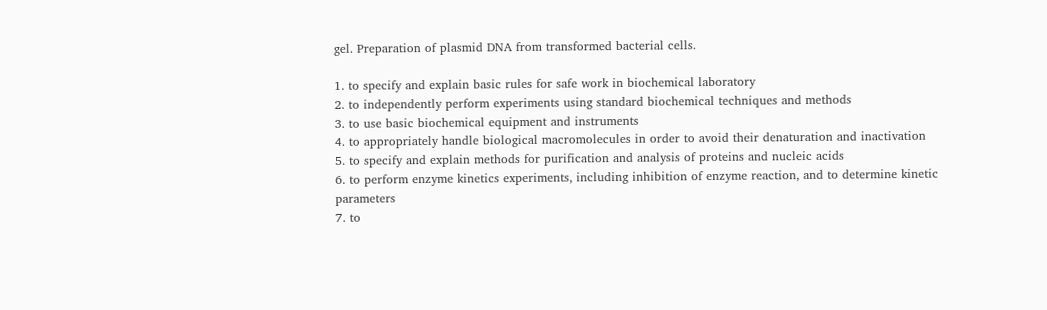gel. Preparation of plasmid DNA from transformed bacterial cells.

1. to specify and explain basic rules for safe work in biochemical laboratory
2. to independently perform experiments using standard biochemical techniques and methods
3. to use basic biochemical equipment and instruments
4. to appropriately handle biological macromolecules in order to avoid their denaturation and inactivation
5. to specify and explain methods for purification and analysis of proteins and nucleic acids
6. to perform enzyme kinetics experiments, including inhibition of enzyme reaction, and to determine kinetic parameters
7. to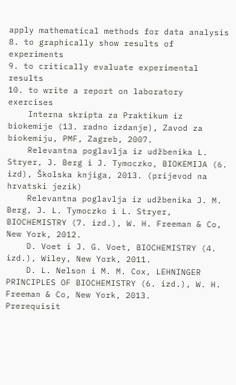apply mathematical methods for data analysis
8. to graphically show results of experiments
9. to critically evaluate experimental results
10. to write a report on laboratory exercises
    Interna skripta za Praktikum iz biokemije (13. radno izdanje), Zavod za biokemiju, PMF, Zagreb, 2007.
    Relevantna poglavlja iz udžbenika L. Stryer, J. Berg i J. Tymoczko, BIOKEMIJA (6. izd), Školska knjiga, 2013. (prijevod na hrvatski jezik)
    Relevantna poglavlja iz udžbenika J. M. Berg, J. L. Tymoczko i L. Stryer, BIOCHEMISTRY (7. izd.), W. H. Freeman & Co, New York, 2012.
    D. Voet i J. G. Voet, BIOCHEMISTRY (4. izd.), Wiley, New York, 2011.
    D. L. Nelson i M. M. Cox, LEHNINGER PRINCIPLES OF BIOCHEMISTRY (6. izd.), W. H. Freeman & Co, New York, 2013.
Prerequisit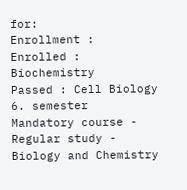for:
Enrollment :
Enrolled : Biochemistry
Passed : Cell Biology
6. semester
Mandatory course - Regular study - Biology and Chemistry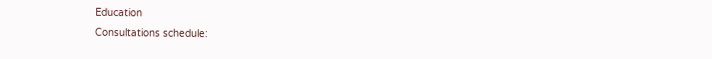Education
Consultations schedule: